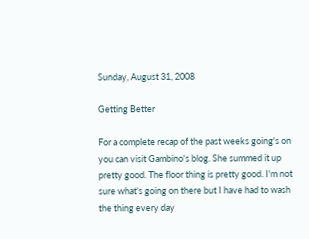Sunday, August 31, 2008

Getting Better

For a complete recap of the past weeks going's on you can visit Gambino's blog. She summed it up pretty good. The floor thing is pretty good. I'm not sure what's going on there but I have had to wash the thing every day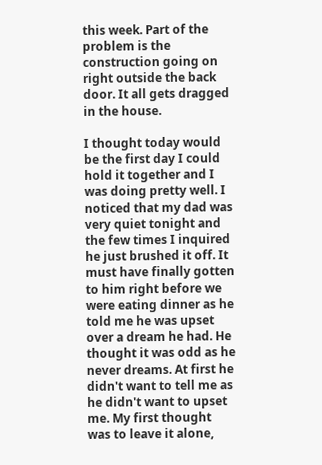this week. Part of the problem is the construction going on right outside the back door. It all gets dragged in the house.

I thought today would be the first day I could hold it together and I was doing pretty well. I noticed that my dad was very quiet tonight and the few times I inquired he just brushed it off. It must have finally gotten to him right before we were eating dinner as he told me he was upset over a dream he had. He thought it was odd as he never dreams. At first he didn't want to tell me as he didn't want to upset me. My first thought was to leave it alone,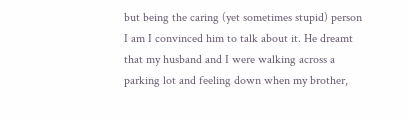but being the caring (yet sometimes stupid) person I am I convinced him to talk about it. He dreamt that my husband and I were walking across a parking lot and feeling down when my brother,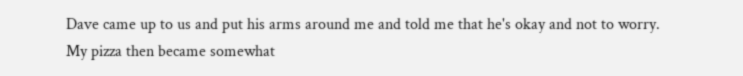Dave came up to us and put his arms around me and told me that he's okay and not to worry. My pizza then became somewhat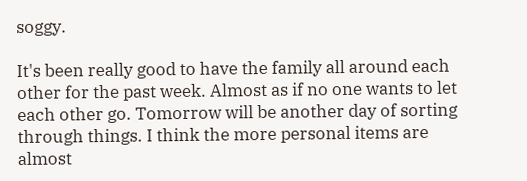soggy.

It's been really good to have the family all around each other for the past week. Almost as if no one wants to let each other go. Tomorrow will be another day of sorting through things. I think the more personal items are almost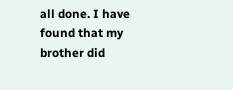all done. I have found that my brother did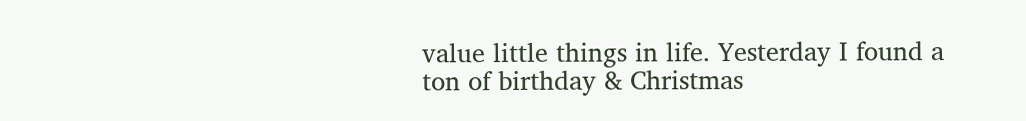value little things in life. Yesterday I found a ton of birthday & Christmas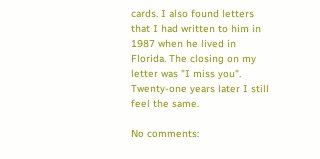cards. I also found letters that I had written to him in 1987 when he lived in Florida. The closing on my letter was "I miss you". Twenty-one years later I still feel the same.

No comments: